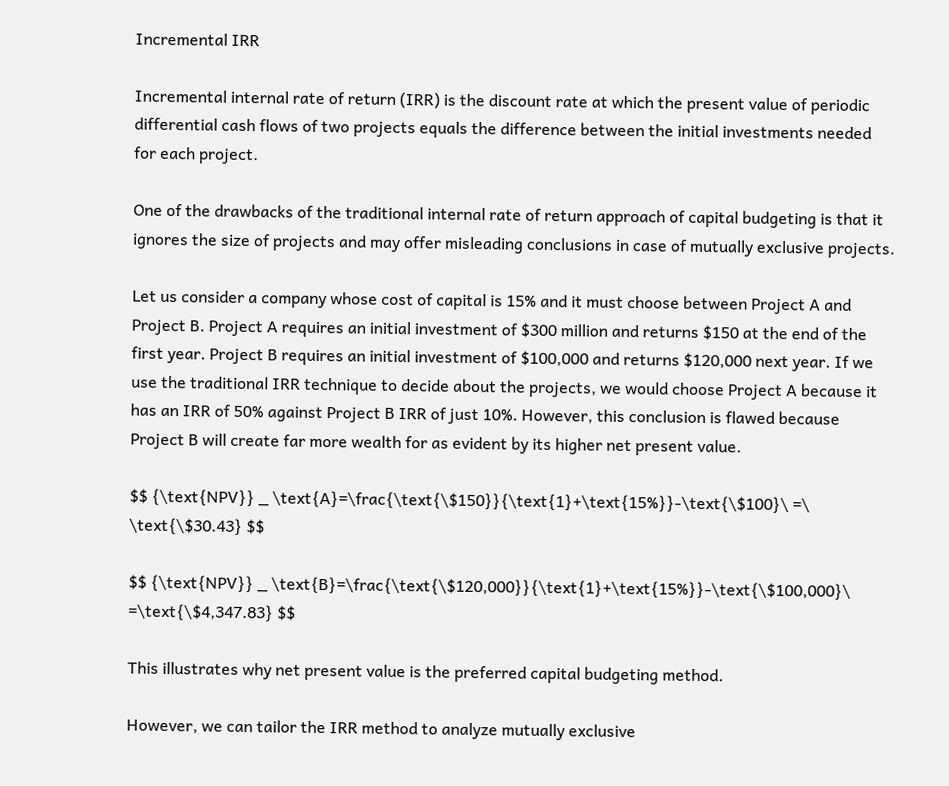Incremental IRR

Incremental internal rate of return (IRR) is the discount rate at which the present value of periodic differential cash flows of two projects equals the difference between the initial investments needed for each project.

One of the drawbacks of the traditional internal rate of return approach of capital budgeting is that it ignores the size of projects and may offer misleading conclusions in case of mutually exclusive projects.

Let us consider a company whose cost of capital is 15% and it must choose between Project A and Project B. Project A requires an initial investment of $300 million and returns $150 at the end of the first year. Project B requires an initial investment of $100,000 and returns $120,000 next year. If we use the traditional IRR technique to decide about the projects, we would choose Project A because it has an IRR of 50% against Project B IRR of just 10%. However, this conclusion is flawed because Project B will create far more wealth for as evident by its higher net present value.

$$ {\text{NPV}} _ \text{A}=\frac{\text{\$150}}{\text{1}+\text{15%}}-\text{\$100}\ =\ \text{\$30.43} $$

$$ {\text{NPV}} _ \text{B}=\frac{\text{\$120,000}}{\text{1}+\text{15%}}-\text{\$100,000}\ =\text{\$4,347.83} $$

This illustrates why net present value is the preferred capital budgeting method.

However, we can tailor the IRR method to analyze mutually exclusive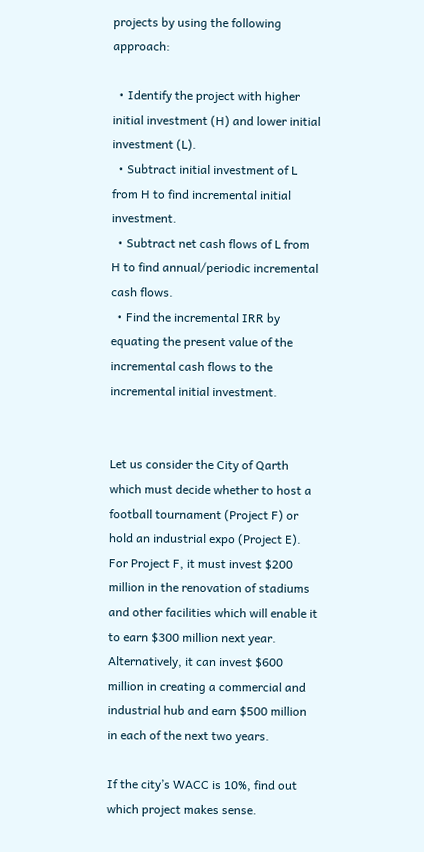projects by using the following approach:

  • Identify the project with higher initial investment (H) and lower initial investment (L).
  • Subtract initial investment of L from H to find incremental initial investment.
  • Subtract net cash flows of L from H to find annual/periodic incremental cash flows.
  • Find the incremental IRR by equating the present value of the incremental cash flows to the incremental initial investment.


Let us consider the City of Qarth which must decide whether to host a football tournament (Project F) or hold an industrial expo (Project E). For Project F, it must invest $200 million in the renovation of stadiums and other facilities which will enable it to earn $300 million next year. Alternatively, it can invest $600 million in creating a commercial and industrial hub and earn $500 million in each of the next two years.

If the city’s WACC is 10%, find out which project makes sense.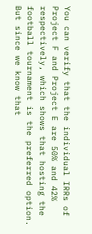You can verify that the individual IRRs of Project F and Project E are 50% and 42% respectively, which shows that hosting the football tournament is the preferred option. But since we know that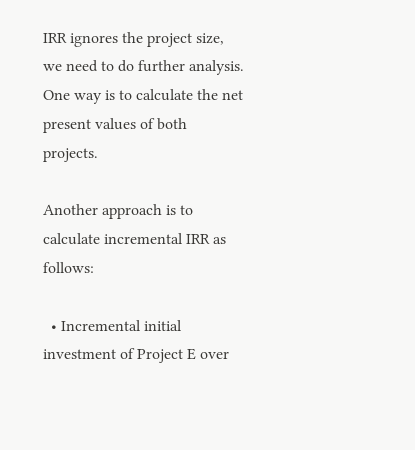IRR ignores the project size, we need to do further analysis. One way is to calculate the net present values of both projects.

Another approach is to calculate incremental IRR as follows:

  • Incremental initial investment of Project E over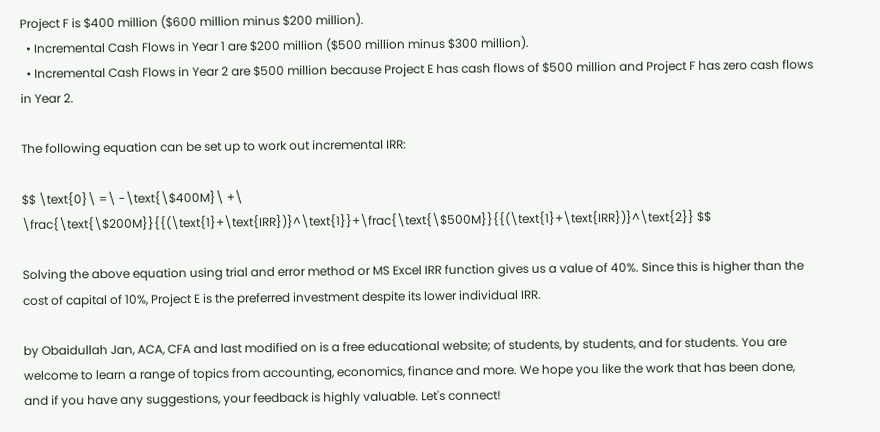Project F is $400 million ($600 million minus $200 million).
  • Incremental Cash Flows in Year 1 are $200 million ($500 million minus $300 million).
  • Incremental Cash Flows in Year 2 are $500 million because Project E has cash flows of $500 million and Project F has zero cash flows in Year 2.

The following equation can be set up to work out incremental IRR:

$$ \text{0}\ =\ -\text{\$400M}\ +\ \frac{\text{\$200M}}{{(\text{1}+\text{IRR})}^\text{1}}+\frac{\text{\$500M}}{{(\text{1}+\text{IRR})}^\text{2}} $$

Solving the above equation using trial and error method or MS Excel IRR function gives us a value of 40%. Since this is higher than the cost of capital of 10%, Project E is the preferred investment despite its lower individual IRR.

by Obaidullah Jan, ACA, CFA and last modified on is a free educational website; of students, by students, and for students. You are welcome to learn a range of topics from accounting, economics, finance and more. We hope you like the work that has been done, and if you have any suggestions, your feedback is highly valuable. Let's connect!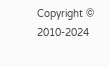Copyright © 2010-2024